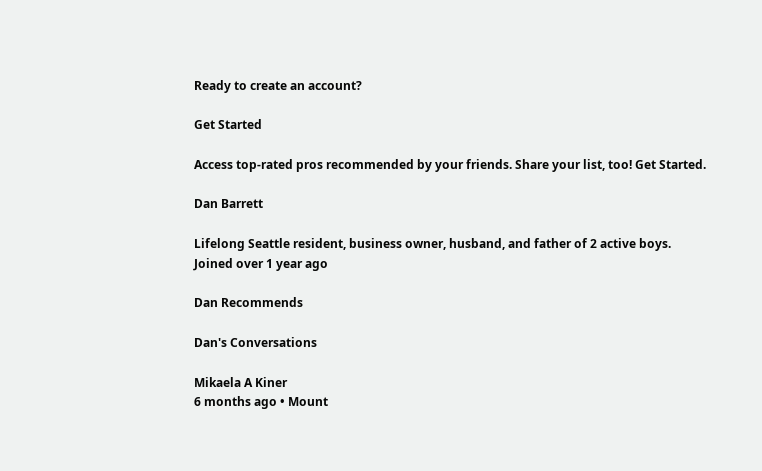Ready to create an account?

Get Started

Access top-rated pros recommended by your friends. Share your list, too! Get Started.

Dan Barrett

Lifelong Seattle resident, business owner, husband, and father of 2 active boys.
Joined over 1 year ago

Dan Recommends

Dan's Conversations

Mikaela A Kiner
6 months ago • Mount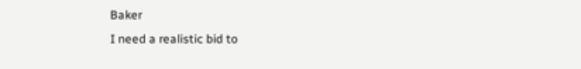Baker
I need a realistic bid to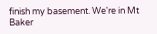finish my basement. We're in Mt Baker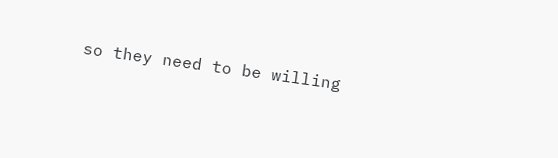so they need to be willing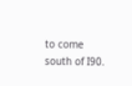to come south of I90.